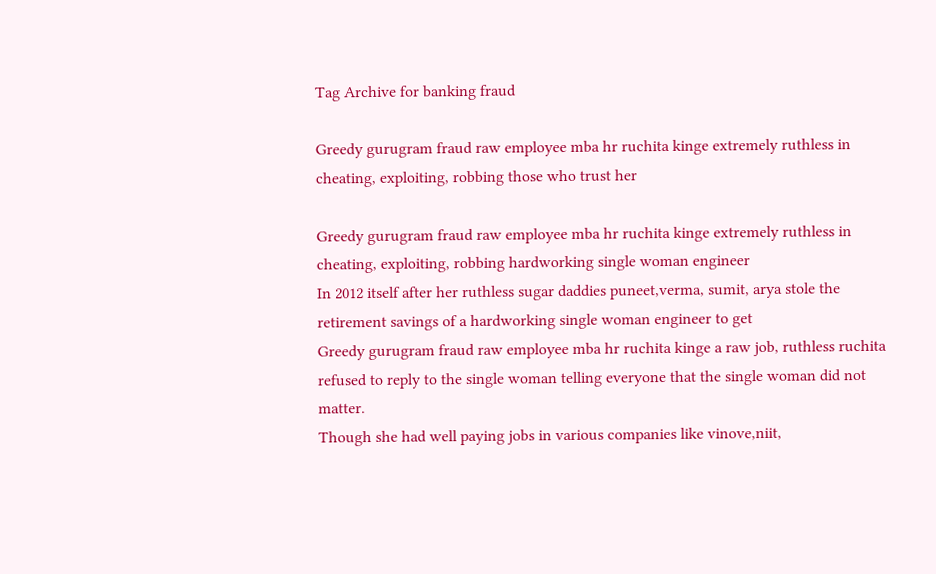Tag Archive for banking fraud

Greedy gurugram fraud raw employee mba hr ruchita kinge extremely ruthless in cheating, exploiting, robbing those who trust her

Greedy gurugram fraud raw employee mba hr ruchita kinge extremely ruthless in cheating, exploiting, robbing hardworking single woman engineer
In 2012 itself after her ruthless sugar daddies puneet,verma, sumit, arya stole the retirement savings of a hardworking single woman engineer to get
Greedy gurugram fraud raw employee mba hr ruchita kinge a raw job, ruthless ruchita refused to reply to the single woman telling everyone that the single woman did not matter.
Though she had well paying jobs in various companies like vinove,niit,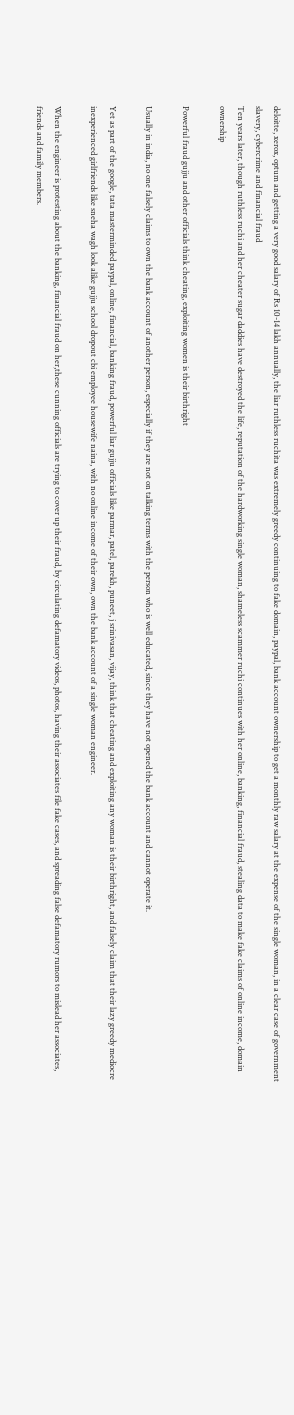deloitte, xerox, optum and getting a very good salary of Rs 10-14 lakh annually, the liar ruthless ruchita was extremely greedy continuing to fake domain, paypal, bank account ownership to get a monthly raw salary at the expense of the single woman, in a clear case of government slavery, cybercrime and financial fraud
Ten years later, though ruthless ruchi and her cheater sugar daddies have destroyed the life, reputation of the hardworking single woman, shameless scammer ruchi continues with her online, banking, financial fraud, stealing data to make fake claims of online income, domain ownership

Powerful fraud gujju and other officials think cheating, exploiting women is their birthright

Usually in india, no one falsely claims to own the bank account of another person, especially if they are not on talking terms with the person who is well educated, since they have not opened the bank account and cannot operate it.

Yet as part of the google, tata masterminded paypal, online, financial, banking fraud, powerful liar gujju officials like parmar, patel, parekh, puneet, j srinivasan, vijay, think that cheating and exploiting any woman is their birthright, and falsely claim that their lazy greedy mediocre inexperienced girlfriends like sneha wagh look alike gujju school dropout cbi employee housewife naina, with no online income of their own, own the bank account of a single woman engineer.

When the engineer is protesting about the banking, financial fraud on her,these cunning officials are trying to cover up their fraud, by circulating defamatory videos, photos, having their associates file fake cases, and spreading false defamatory rumors to mislead her associates, friends and family members.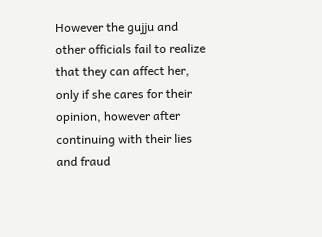However the gujju and other officials fail to realize that they can affect her, only if she cares for their opinion, however after continuing with their lies and fraud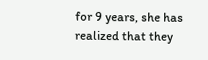for 9 years, she has realized that they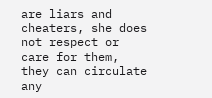are liars and cheaters, she does not respect or care for them, they can circulate any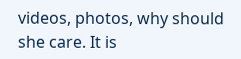videos, photos, why should she care. It is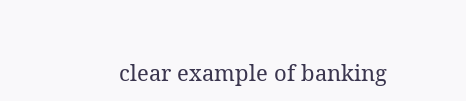clear example of banking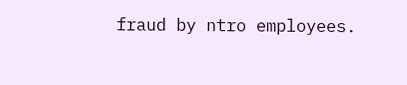fraud by ntro employees.